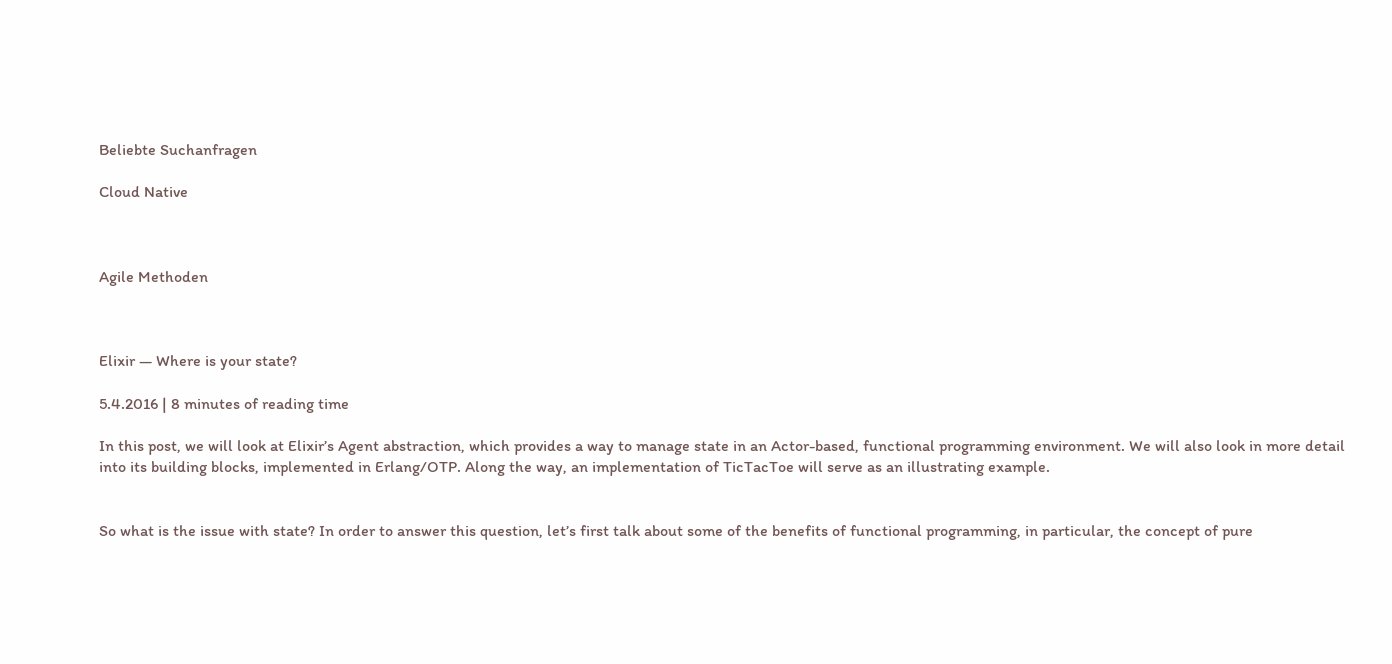Beliebte Suchanfragen

Cloud Native



Agile Methoden



Elixir — Where is your state?

5.4.2016 | 8 minutes of reading time

In this post, we will look at Elixir’s Agent abstraction, which provides a way to manage state in an Actor-based, functional programming environment. We will also look in more detail into its building blocks, implemented in Erlang/OTP. Along the way, an implementation of TicTacToe will serve as an illustrating example.


So what is the issue with state? In order to answer this question, let’s first talk about some of the benefits of functional programming, in particular, the concept of pure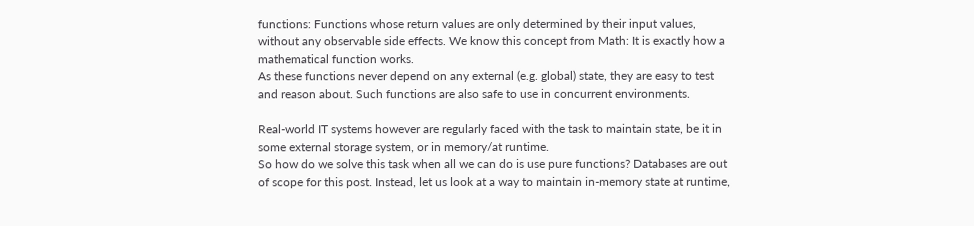functions: Functions whose return values are only determined by their input values, without any observable side effects. We know this concept from Math: It is exactly how a mathematical function works.
As these functions never depend on any external (e.g. global) state, they are easy to test and reason about. Such functions are also safe to use in concurrent environments.

Real-world IT systems however are regularly faced with the task to maintain state, be it in some external storage system, or in memory/at runtime.
So how do we solve this task when all we can do is use pure functions? Databases are out of scope for this post. Instead, let us look at a way to maintain in-memory state at runtime,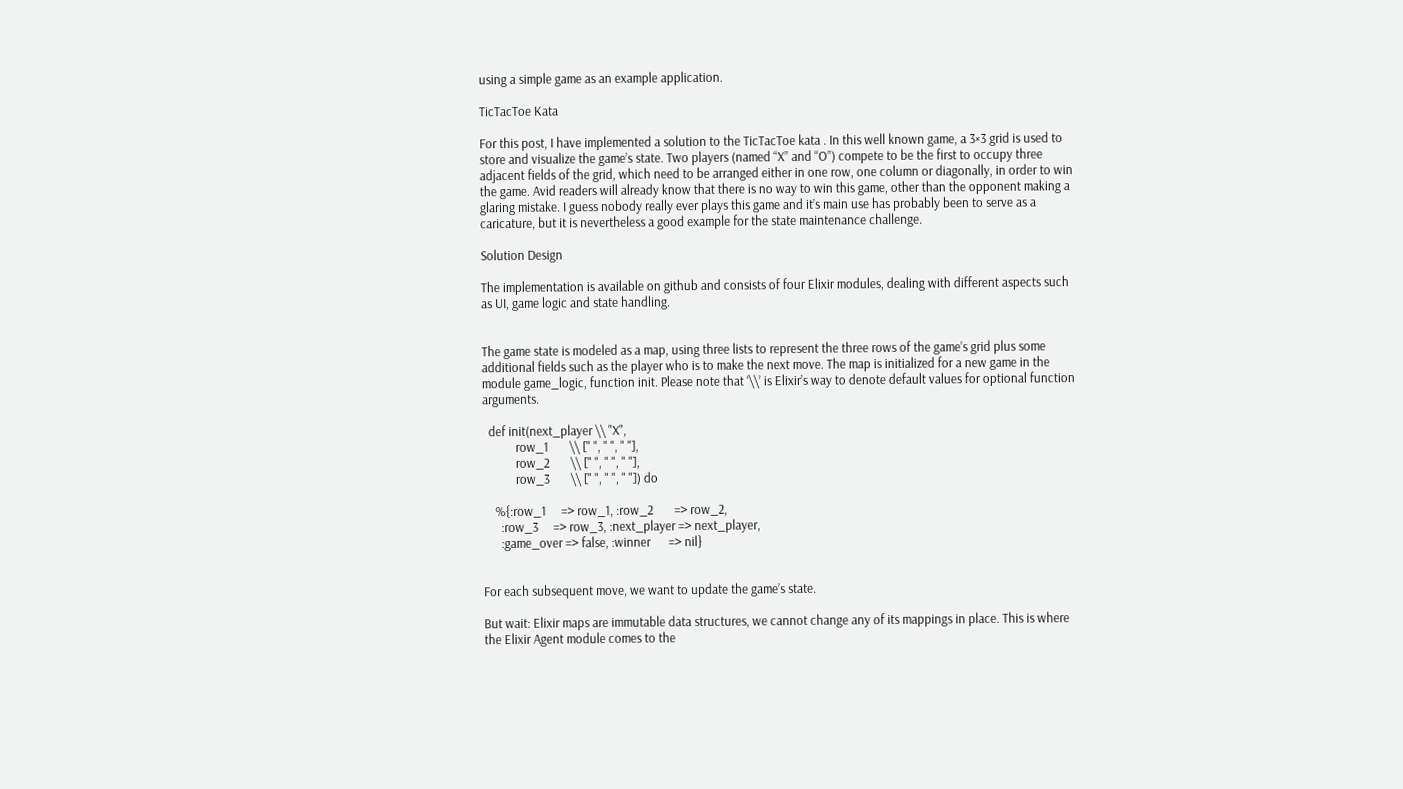using a simple game as an example application.

TicTacToe Kata

For this post, I have implemented a solution to the TicTacToe kata . In this well known game, a 3×3 grid is used to store and visualize the game’s state. Two players (named “X” and “O”) compete to be the first to occupy three adjacent fields of the grid, which need to be arranged either in one row, one column or diagonally, in order to win the game. Avid readers will already know that there is no way to win this game, other than the opponent making a glaring mistake. I guess nobody really ever plays this game and it’s main use has probably been to serve as a caricature, but it is nevertheless a good example for the state maintenance challenge.

Solution Design

The implementation is available on github and consists of four Elixir modules, dealing with different aspects such as UI, game logic and state handling.


The game state is modeled as a map, using three lists to represent the three rows of the game’s grid plus some additional fields such as the player who is to make the next move. The map is initialized for a new game in the module game_logic, function init. Please note that ‘\\’ is Elixir’s way to denote default values for optional function arguments.

  def init(next_player \\ "X",
           row_1       \\ [" ", " ", " "],
           row_2       \\ [" ", " ", " "],
           row_3       \\ [" ", " ", " "]) do

    %{:row_1     => row_1, :row_2       => row_2,
      :row_3     => row_3, :next_player => next_player,
      :game_over => false, :winner      => nil}


For each subsequent move, we want to update the game’s state.

But wait: Elixir maps are immutable data structures, we cannot change any of its mappings in place. This is where the Elixir Agent module comes to the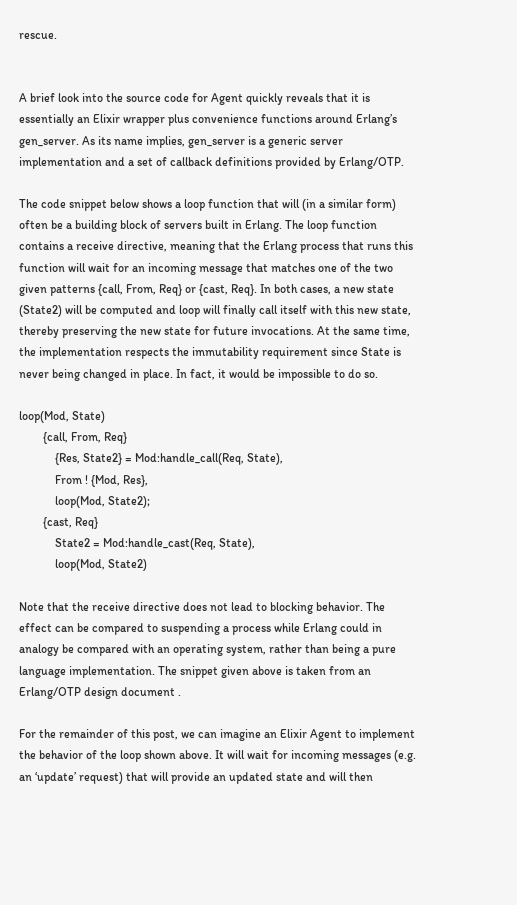rescue.


A brief look into the source code for Agent quickly reveals that it is essentially an Elixir wrapper plus convenience functions around Erlang’s gen_server. As its name implies, gen_server is a generic server implementation and a set of callback definitions provided by Erlang/OTP.

The code snippet below shows a loop function that will (in a similar form) often be a building block of servers built in Erlang. The loop function contains a receive directive, meaning that the Erlang process that runs this function will wait for an incoming message that matches one of the two given patterns {call, From, Req} or {cast, Req}. In both cases, a new state (State2) will be computed and loop will finally call itself with this new state, thereby preserving the new state for future invocations. At the same time, the implementation respects the immutability requirement since State is never being changed in place. In fact, it would be impossible to do so.

loop(Mod, State)
        {call, From, Req}
            {Res, State2} = Mod:handle_call(Req, State),
            From ! {Mod, Res},
            loop(Mod, State2);
        {cast, Req}
            State2 = Mod:handle_cast(Req, State),
            loop(Mod, State2)

Note that the receive directive does not lead to blocking behavior. The effect can be compared to suspending a process while Erlang could in analogy be compared with an operating system, rather than being a pure language implementation. The snippet given above is taken from an Erlang/OTP design document .

For the remainder of this post, we can imagine an Elixir Agent to implement the behavior of the loop shown above. It will wait for incoming messages (e.g. an ‘update’ request) that will provide an updated state and will then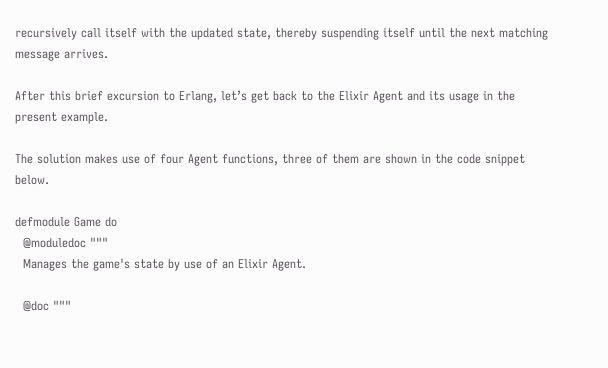recursively call itself with the updated state, thereby suspending itself until the next matching message arrives.

After this brief excursion to Erlang, let’s get back to the Elixir Agent and its usage in the present example.

The solution makes use of four Agent functions, three of them are shown in the code snippet below.

defmodule Game do
  @moduledoc """
  Manages the game's state by use of an Elixir Agent.

  @doc """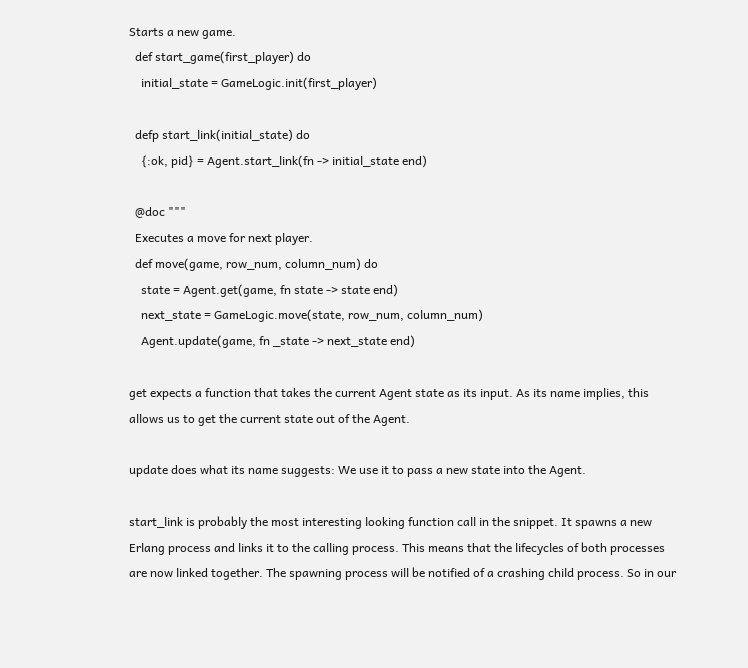Starts a new game.
  def start_game(first_player) do
    initial_state = GameLogic.init(first_player)

  defp start_link(initial_state) do
    {:ok, pid} = Agent.start_link(fn -> initial_state end)

  @doc """
  Executes a move for next player.
  def move(game, row_num, column_num) do
    state = Agent.get(game, fn state -> state end)
    next_state = GameLogic.move(state, row_num, column_num)
    Agent.update(game, fn _state -> next_state end)

get expects a function that takes the current Agent state as its input. As its name implies, this allows us to get the current state out of the Agent.

update does what its name suggests: We use it to pass a new state into the Agent.

start_link is probably the most interesting looking function call in the snippet. It spawns a new Erlang process and links it to the calling process. This means that the lifecycles of both processes are now linked together. The spawning process will be notified of a crashing child process. So in our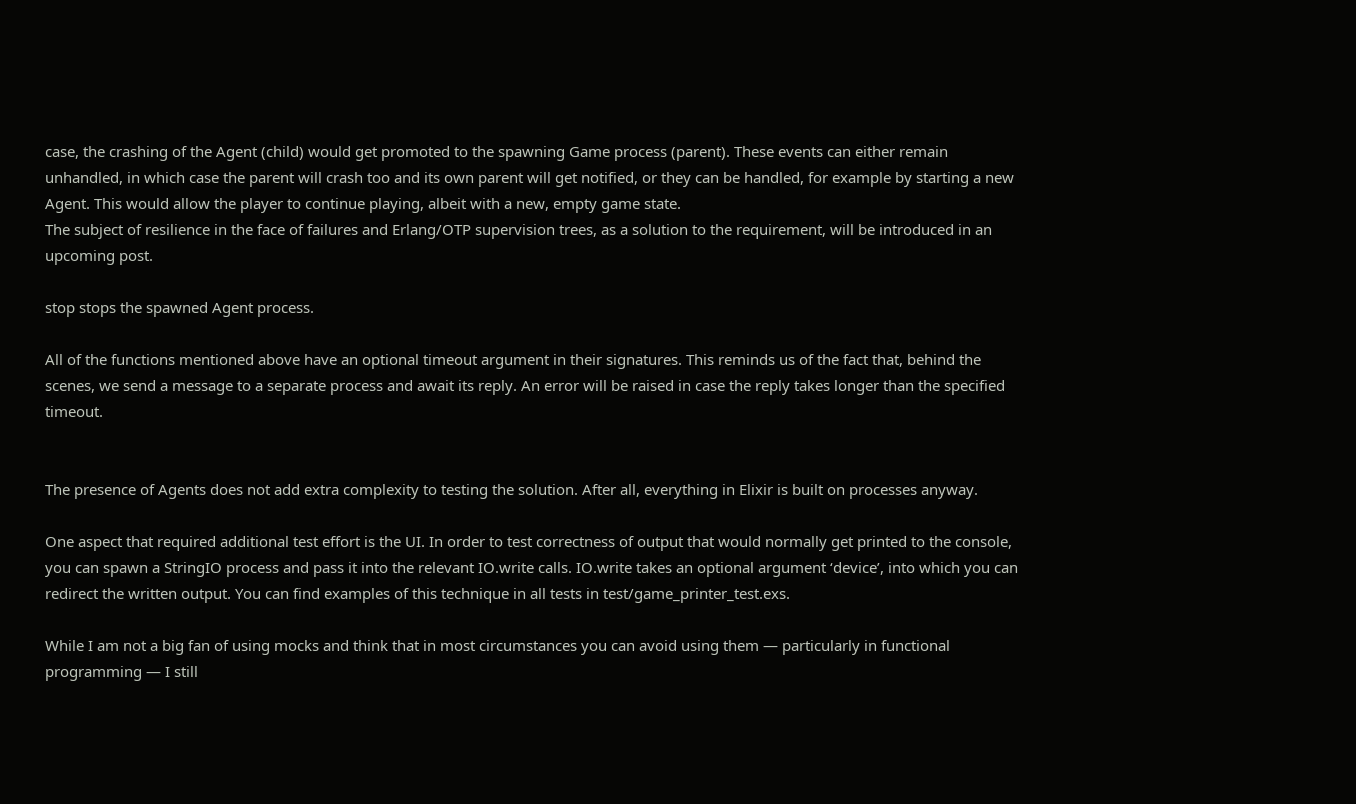case, the crashing of the Agent (child) would get promoted to the spawning Game process (parent). These events can either remain unhandled, in which case the parent will crash too and its own parent will get notified, or they can be handled, for example by starting a new Agent. This would allow the player to continue playing, albeit with a new, empty game state.
The subject of resilience in the face of failures and Erlang/OTP supervision trees, as a solution to the requirement, will be introduced in an upcoming post.

stop stops the spawned Agent process.

All of the functions mentioned above have an optional timeout argument in their signatures. This reminds us of the fact that, behind the scenes, we send a message to a separate process and await its reply. An error will be raised in case the reply takes longer than the specified timeout.


The presence of Agents does not add extra complexity to testing the solution. After all, everything in Elixir is built on processes anyway.

One aspect that required additional test effort is the UI. In order to test correctness of output that would normally get printed to the console, you can spawn a StringIO process and pass it into the relevant IO.write calls. IO.write takes an optional argument ‘device’, into which you can redirect the written output. You can find examples of this technique in all tests in test/game_printer_test.exs.

While I am not a big fan of using mocks and think that in most circumstances you can avoid using them — particularly in functional programming — I still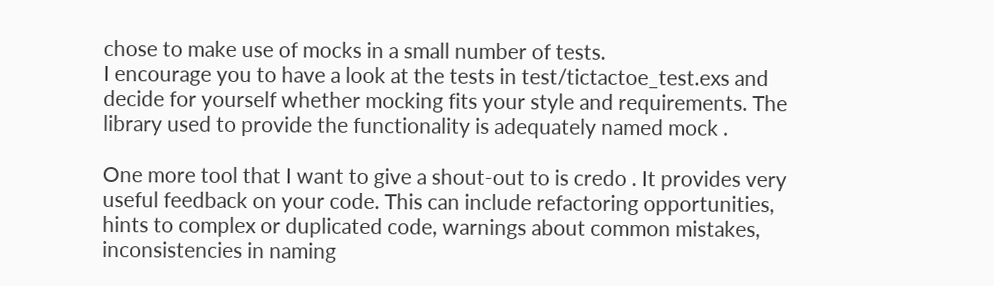chose to make use of mocks in a small number of tests.
I encourage you to have a look at the tests in test/tictactoe_test.exs and decide for yourself whether mocking fits your style and requirements. The library used to provide the functionality is adequately named mock .

One more tool that I want to give a shout-out to is credo . It provides very useful feedback on your code. This can include refactoring opportunities, hints to complex or duplicated code, warnings about common mistakes, inconsistencies in naming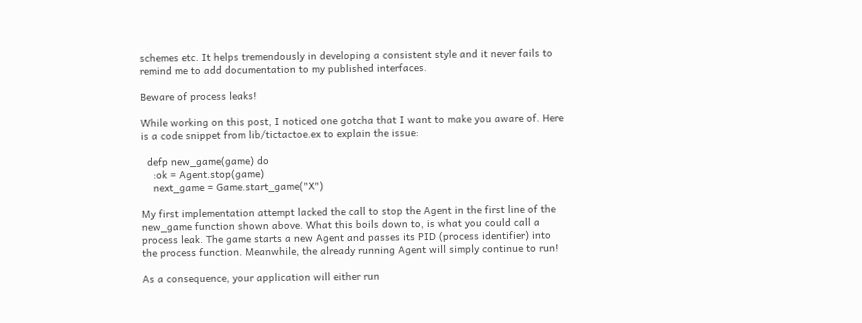schemes etc. It helps tremendously in developing a consistent style and it never fails to remind me to add documentation to my published interfaces.

Beware of process leaks!

While working on this post, I noticed one gotcha that I want to make you aware of. Here is a code snippet from lib/tictactoe.ex to explain the issue:

  defp new_game(game) do
    :ok = Agent.stop(game)
    next_game = Game.start_game("X")

My first implementation attempt lacked the call to stop the Agent in the first line of the new_game function shown above. What this boils down to, is what you could call a process leak. The game starts a new Agent and passes its PID (process identifier) into the process function. Meanwhile, the already running Agent will simply continue to run!

As a consequence, your application will either run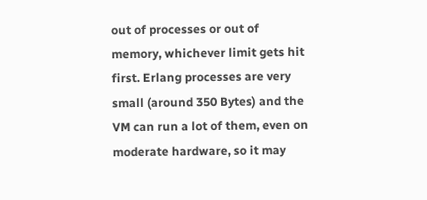out of processes or out of memory, whichever limit gets hit first. Erlang processes are very small (around 350 Bytes) and the VM can run a lot of them, even on moderate hardware, so it may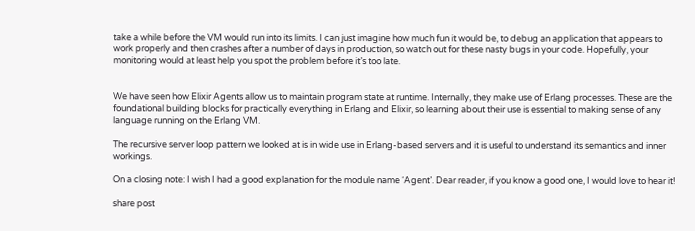take a while before the VM would run into its limits. I can just imagine how much fun it would be, to debug an application that appears to work properly and then crashes after a number of days in production, so watch out for these nasty bugs in your code. Hopefully, your monitoring would at least help you spot the problem before it’s too late.


We have seen how Elixir Agents allow us to maintain program state at runtime. Internally, they make use of Erlang processes. These are the foundational building blocks for practically everything in Erlang and Elixir, so learning about their use is essential to making sense of any language running on the Erlang VM.

The recursive server loop pattern we looked at is in wide use in Erlang-based servers and it is useful to understand its semantics and inner workings.

On a closing note: I wish I had a good explanation for the module name ‘Agent’. Dear reader, if you know a good one, I would love to hear it!

share post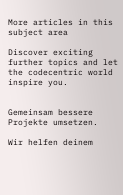More articles in this subject area

Discover exciting further topics and let the codecentric world inspire you.


Gemeinsam bessere Projekte umsetzen.

Wir helfen deinem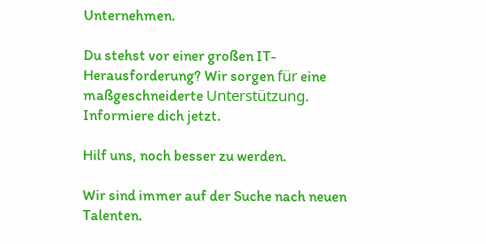Unternehmen.

Du stehst vor einer großen IT-Herausforderung? Wir sorgen für eine maßgeschneiderte Unterstützung. Informiere dich jetzt.

Hilf uns, noch besser zu werden.

Wir sind immer auf der Suche nach neuen Talenten.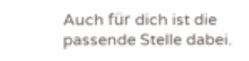Auch für dich ist die passende Stelle dabei.